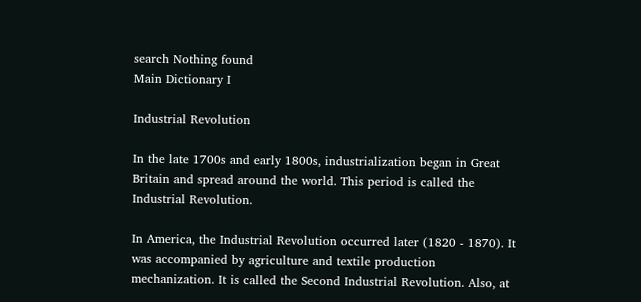search Nothing found
Main Dictionary I

Industrial Revolution

In the late 1700s and early 1800s, industrialization began in Great Britain and spread around the world. This period is called the Industrial Revolution.

In America, the Industrial Revolution occurred later (1820 - 1870). It was accompanied by agriculture and textile production mechanization. It is called the Second Industrial Revolution. Also, at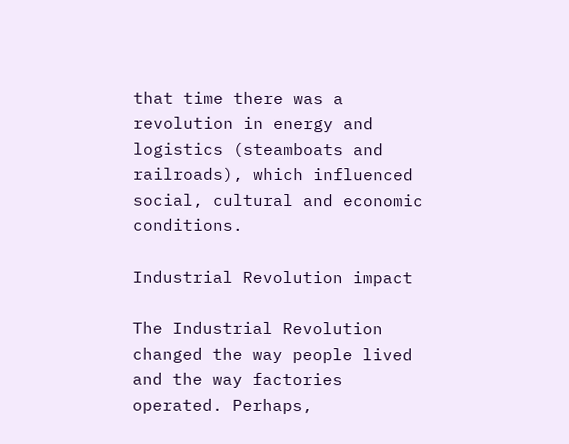that time there was a revolution in energy and logistics (steamboats and railroads), which influenced social, cultural and economic conditions.

Industrial Revolution impact

The Industrial Revolution changed the way people lived and the way factories operated. Perhaps,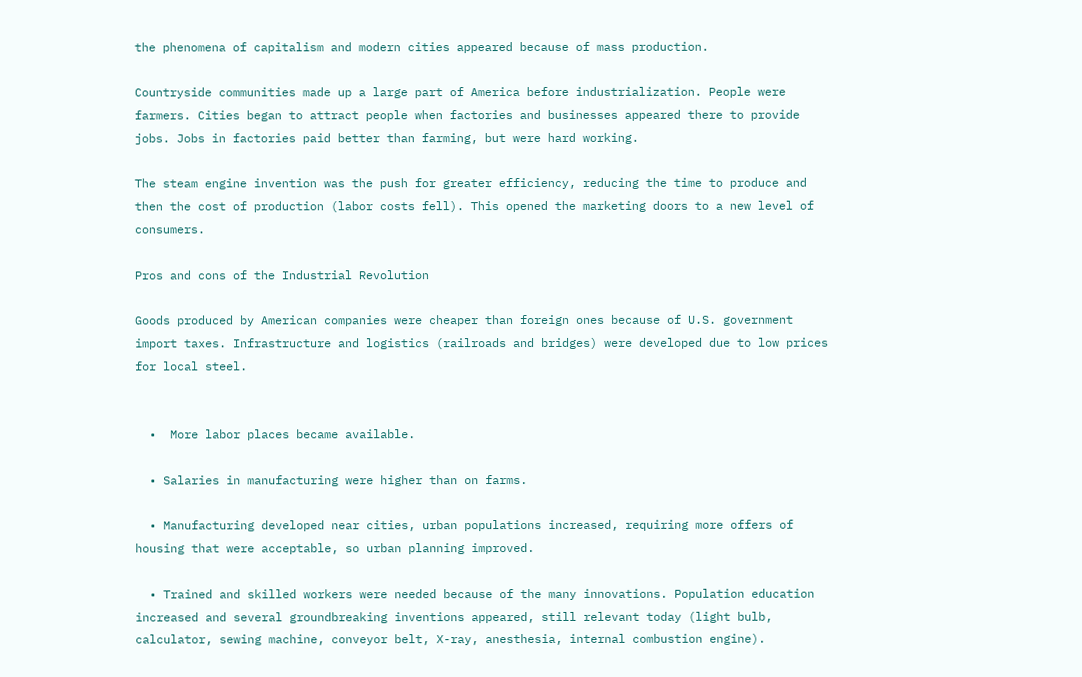the phenomena of capitalism and modern cities appeared because of mass production.

Countryside communities made up a large part of America before industrialization. People were farmers. Cities began to attract people when factories and businesses appeared there to provide jobs. Jobs in factories paid better than farming, but were hard working.

The steam engine invention was the push for greater efficiency, reducing the time to produce and then the cost of production (labor costs fell). This opened the marketing doors to a new level of consumers.

Pros and cons of the Industrial Revolution

Goods produced by American companies were cheaper than foreign ones because of U.S. government import taxes. Infrastructure and logistics (railroads and bridges) were developed due to low prices for local steel.


  •  More labor places became available.

  • Salaries in manufacturing were higher than on farms.

  • Manufacturing developed near cities, urban populations increased, requiring more offers of housing that were acceptable, so urban planning improved.

  • Trained and skilled workers were needed because of the many innovations. Population education increased and several groundbreaking inventions appeared, still relevant today (light bulb, calculator, sewing machine, conveyor belt, X-ray, anesthesia, internal combustion engine).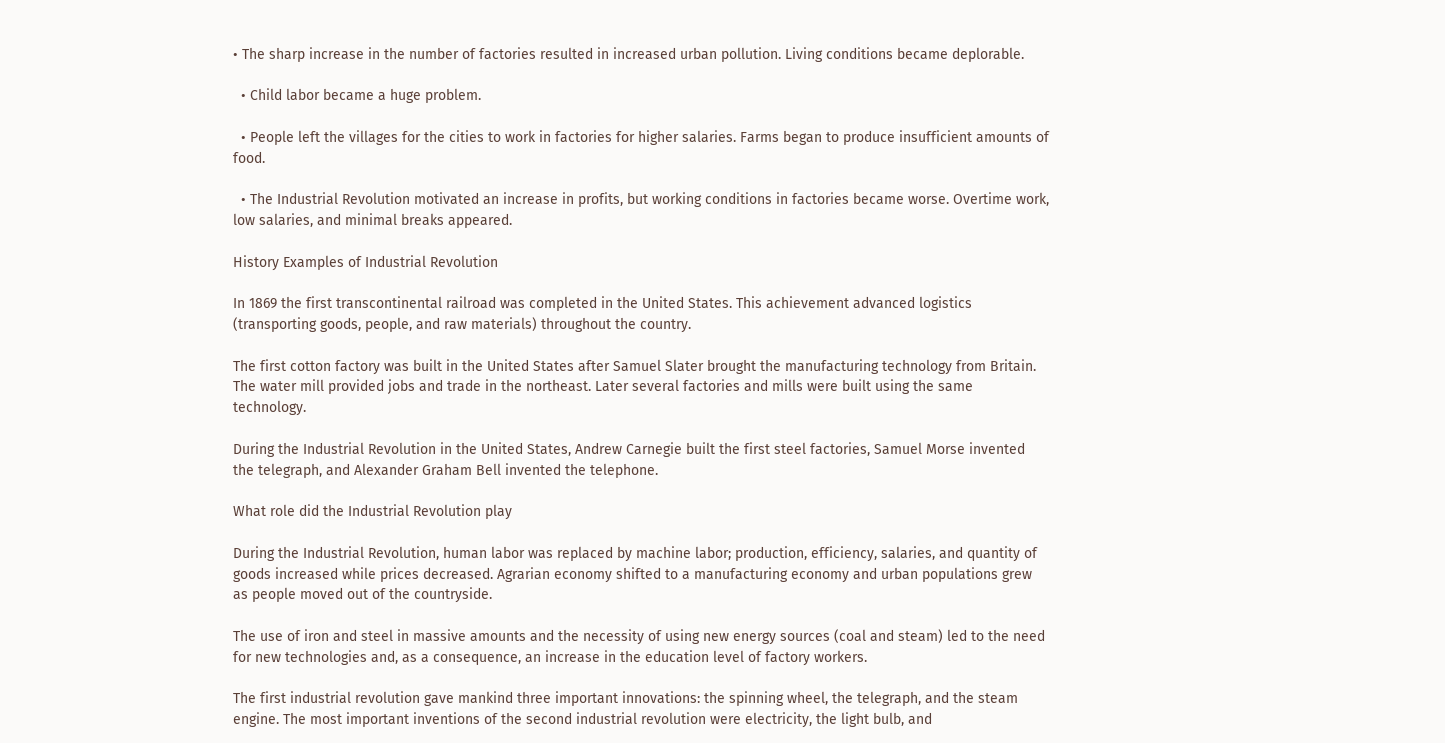• The sharp increase in the number of factories resulted in increased urban pollution. Living conditions became deplorable.

  • Child labor became a huge problem.

  • People left the villages for the cities to work in factories for higher salaries. Farms began to produce insufficient amounts of food.

  • The Industrial Revolution motivated an increase in profits, but working conditions in factories became worse. Overtime work, low salaries, and minimal breaks appeared.

History Examples of Industrial Revolution

In 1869 the first transcontinental railroad was completed in the United States. This achievement advanced logistics (transporting goods, people, and raw materials) throughout the country.

The first cotton factory was built in the United States after Samuel Slater brought the manufacturing technology from Britain. The water mill provided jobs and trade in the northeast. Later several factories and mills were built using the same technology.

During the Industrial Revolution in the United States, Andrew Carnegie built the first steel factories, Samuel Morse invented the telegraph, and Alexander Graham Bell invented the telephone.

What role did the Industrial Revolution play

During the Industrial Revolution, human labor was replaced by machine labor; production, efficiency, salaries, and quantity of goods increased while prices decreased. Agrarian economy shifted to a manufacturing economy and urban populations grew as people moved out of the countryside.

The use of iron and steel in massive amounts and the necessity of using new energy sources (coal and steam) led to the need for new technologies and, as a consequence, an increase in the education level of factory workers.

The first industrial revolution gave mankind three important innovations: the spinning wheel, the telegraph, and the steam engine. The most important inventions of the second industrial revolution were electricity, the light bulb, and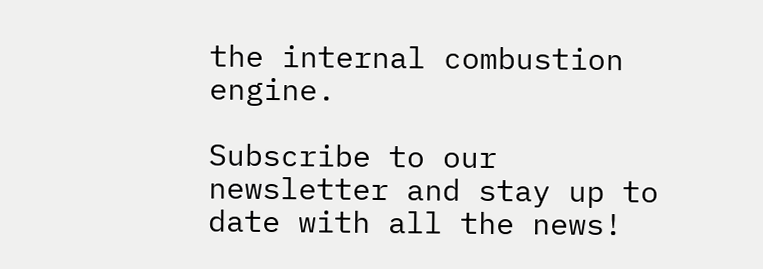the internal combustion engine.

Subscribe to our newsletter and stay up to date with all the news!